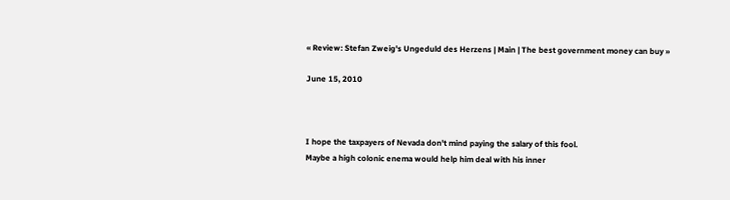« Review: Stefan Zweig's Ungeduld des Herzens | Main | The best government money can buy »

June 15, 2010



I hope the taxpayers of Nevada don't mind paying the salary of this fool.
Maybe a high colonic enema would help him deal with his inner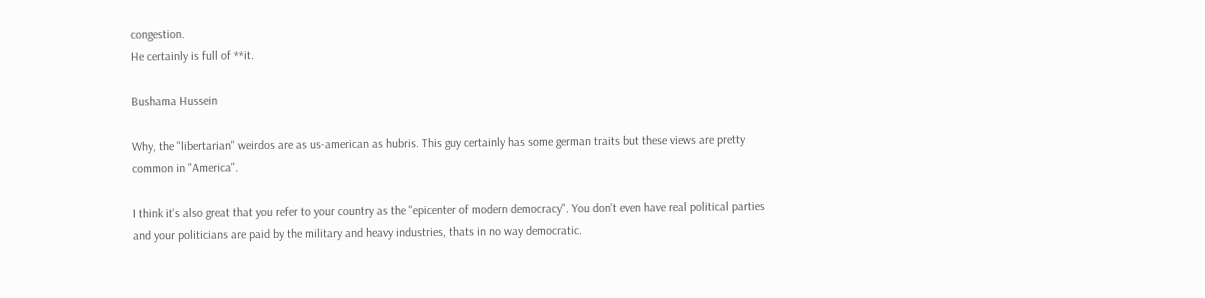congestion.
He certainly is full of **it.

Bushama Hussein

Why, the "libertarian" weirdos are as us-american as hubris. This guy certainly has some german traits but these views are pretty common in "America".

I think it's also great that you refer to your country as the "epicenter of modern democracy". You don't even have real political parties and your politicians are paid by the military and heavy industries, thats in no way democratic.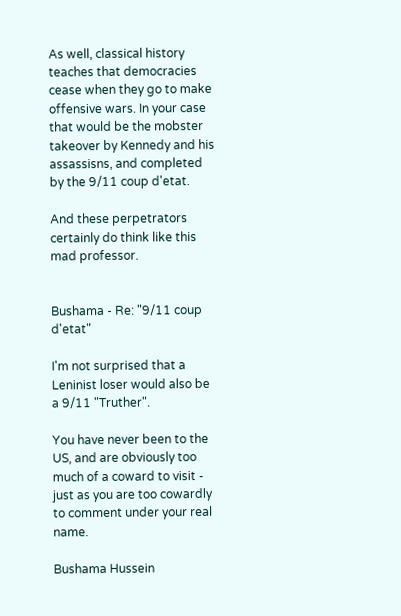As well, classical history teaches that democracies cease when they go to make offensive wars. In your case that would be the mobster takeover by Kennedy and his assassisns, and completed by the 9/11 coup d'etat.

And these perpetrators certainly do think like this mad professor.


Bushama - Re: "9/11 coup d'etat"

I'm not surprised that a Leninist loser would also be a 9/11 "Truther".

You have never been to the US, and are obviously too much of a coward to visit - just as you are too cowardly to comment under your real name.

Bushama Hussein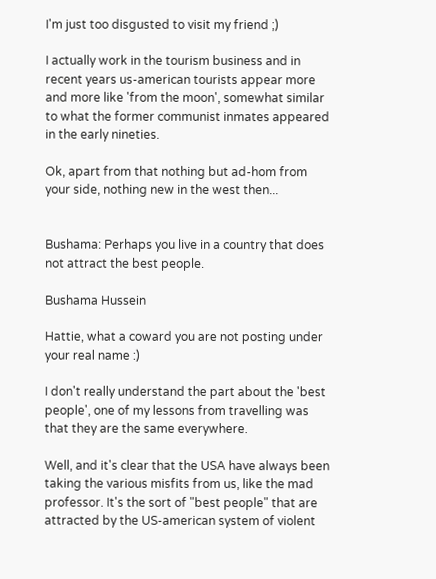I'm just too disgusted to visit my friend ;)

I actually work in the tourism business and in recent years us-american tourists appear more and more like 'from the moon', somewhat similar to what the former communist inmates appeared in the early nineties.

Ok, apart from that nothing but ad-hom from your side, nothing new in the west then...


Bushama: Perhaps you live in a country that does not attract the best people.

Bushama Hussein

Hattie, what a coward you are not posting under your real name :)

I don't really understand the part about the 'best people', one of my lessons from travelling was that they are the same everywhere.

Well, and it's clear that the USA have always been taking the various misfits from us, like the mad professor. It's the sort of "best people" that are attracted by the US-american system of violent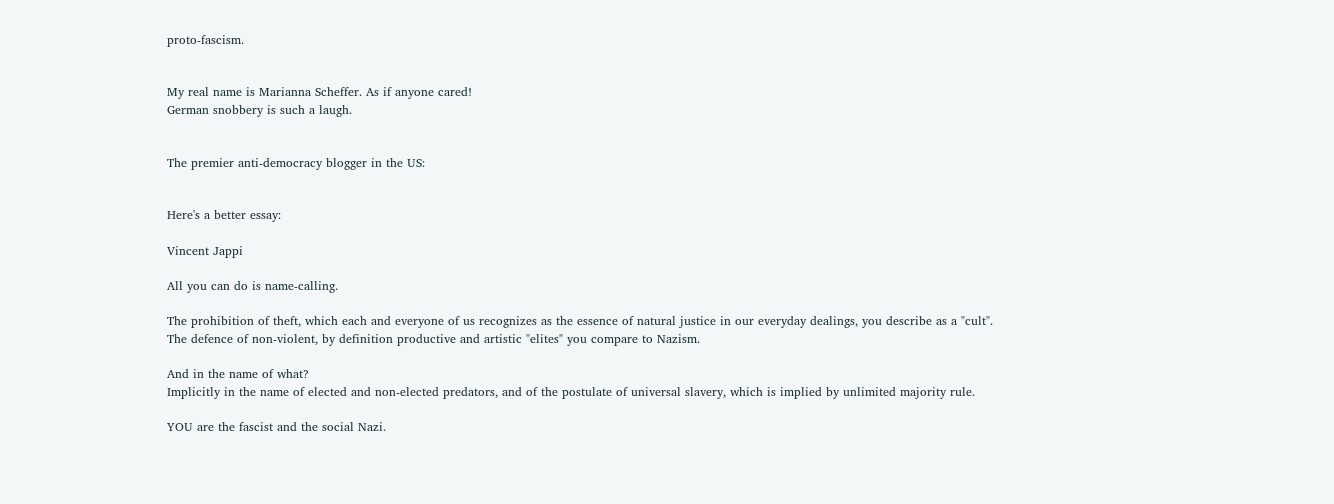proto-fascism.


My real name is Marianna Scheffer. As if anyone cared!
German snobbery is such a laugh.


The premier anti-democracy blogger in the US:


Here's a better essay:

Vincent Jappi

All you can do is name-calling.

The prohibition of theft, which each and everyone of us recognizes as the essence of natural justice in our everyday dealings, you describe as a "cult".
The defence of non-violent, by definition productive and artistic "elites" you compare to Nazism.

And in the name of what?
Implicitly in the name of elected and non-elected predators, and of the postulate of universal slavery, which is implied by unlimited majority rule.

YOU are the fascist and the social Nazi.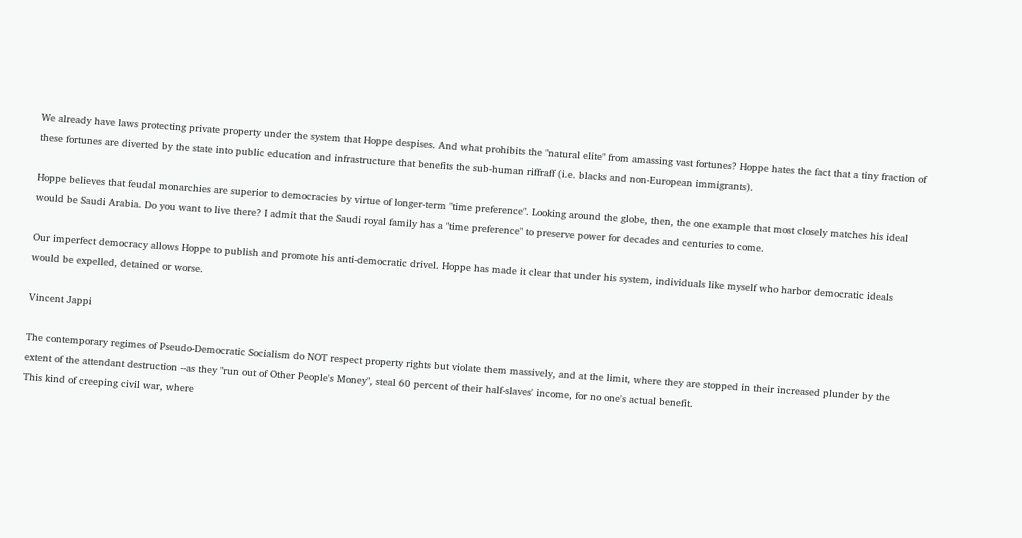We already have laws protecting private property under the system that Hoppe despises. And what prohibits the "natural elite" from amassing vast fortunes? Hoppe hates the fact that a tiny fraction of these fortunes are diverted by the state into public education and infrastructure that benefits the sub-human riffraff (i.e. blacks and non-European immigrants).

Hoppe believes that feudal monarchies are superior to democracies by virtue of longer-term "time preference". Looking around the globe, then, the one example that most closely matches his ideal would be Saudi Arabia. Do you want to live there? I admit that the Saudi royal family has a "time preference" to preserve power for decades and centuries to come.

Our imperfect democracy allows Hoppe to publish and promote his anti-democratic drivel. Hoppe has made it clear that under his system, individuals like myself who harbor democratic ideals would be expelled, detained or worse.

Vincent Jappi

The contemporary regimes of Pseudo-Democratic Socialism do NOT respect property rights but violate them massively, and at the limit, where they are stopped in their increased plunder by the extent of the attendant destruction --as they "run out of Other People's Money", steal 60 percent of their half-slaves' income, for no one's actual benefit.
This kind of creeping civil war, where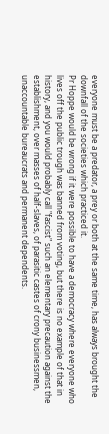everyone must be a predator, a prey or both at the same time, has always brought the downfall of the societies which practiced it.
Pr Hoppe would be wrong if it were possible to have a democracy where everyone who lives off the public trough was banned from voting, but there is no example of that in history, and you would probably call "fascist" such an elementary precaution against the establishment, over masses of half-slaves, of parasitic castes of crony businessmen, unaccountable bureaucrats and permanent dependents.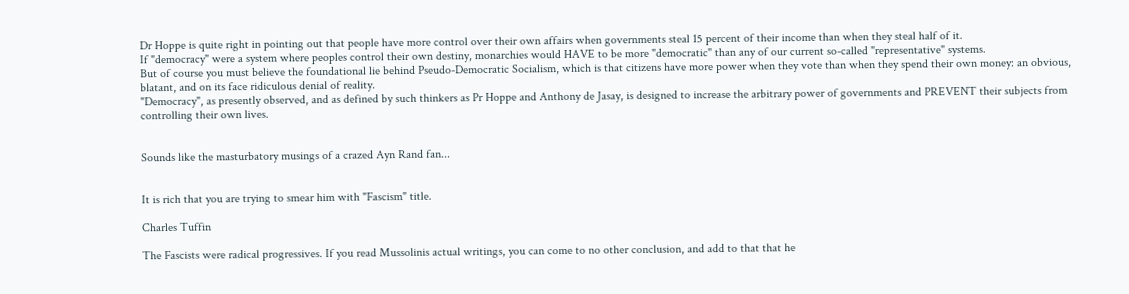Dr Hoppe is quite right in pointing out that people have more control over their own affairs when governments steal 15 percent of their income than when they steal half of it.
If "democracy" were a system where peoples control their own destiny, monarchies would HAVE to be more "democratic" than any of our current so-called "representative" systems.
But of course you must believe the foundational lie behind Pseudo-Democratic Socialism, which is that citizens have more power when they vote than when they spend their own money: an obvious, blatant, and on its face ridiculous denial of reality.
"Democracy", as presently observed, and as defined by such thinkers as Pr Hoppe and Anthony de Jasay, is designed to increase the arbitrary power of governments and PREVENT their subjects from controlling their own lives.


Sounds like the masturbatory musings of a crazed Ayn Rand fan...


It is rich that you are trying to smear him with "Fascism" title.

Charles Tuffin

The Fascists were radical progressives. If you read Mussolinis actual writings, you can come to no other conclusion, and add to that that he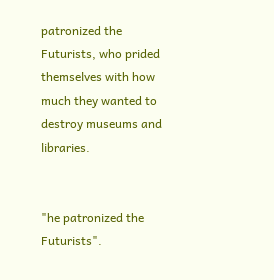patronized the Futurists, who prided themselves with how much they wanted to destroy museums and libraries.


"he patronized the Futurists".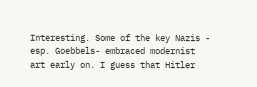Interesting. Some of the key Nazis - esp. Goebbels- embraced modernist art early on. I guess that Hitler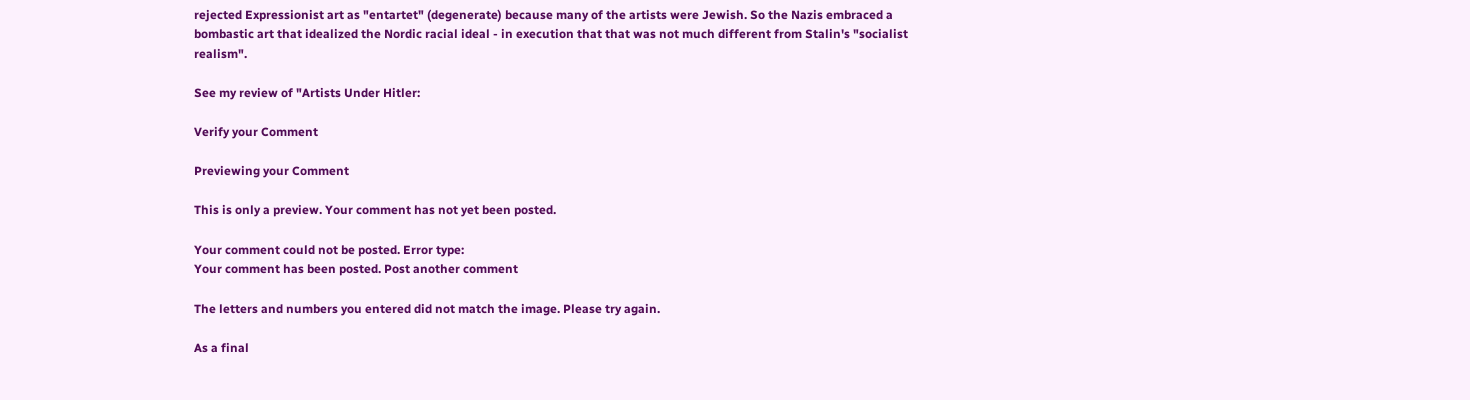rejected Expressionist art as "entartet" (degenerate) because many of the artists were Jewish. So the Nazis embraced a bombastic art that idealized the Nordic racial ideal - in execution that that was not much different from Stalin's "socialist realism".

See my review of "Artists Under Hitler:

Verify your Comment

Previewing your Comment

This is only a preview. Your comment has not yet been posted.

Your comment could not be posted. Error type:
Your comment has been posted. Post another comment

The letters and numbers you entered did not match the image. Please try again.

As a final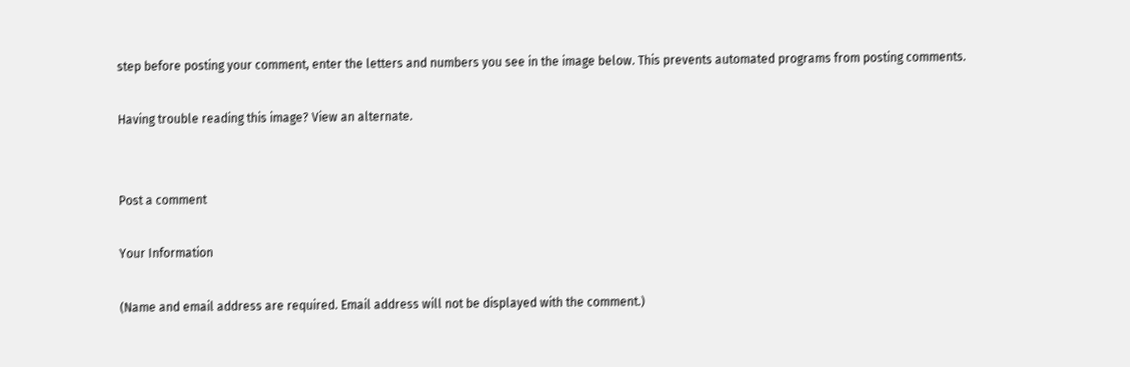step before posting your comment, enter the letters and numbers you see in the image below. This prevents automated programs from posting comments.

Having trouble reading this image? View an alternate.


Post a comment

Your Information

(Name and email address are required. Email address will not be displayed with the comment.)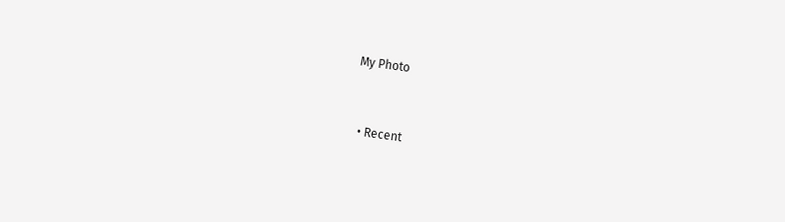My Photo


  • Recent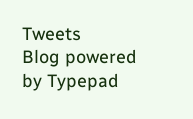Tweets
Blog powered by Typepad